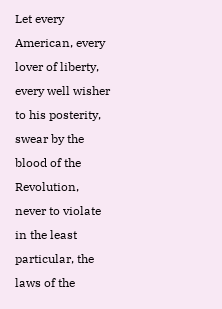Let every American, every lover of liberty, every well wisher to his posterity, swear by the blood of the Revolution, never to violate in the least particular, the laws of the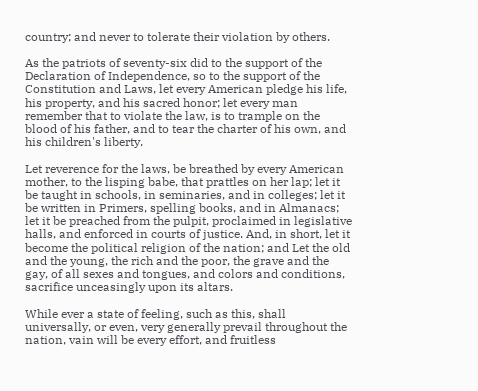country; and never to tolerate their violation by others.

As the patriots of seventy-six did to the support of the Declaration of Independence, so to the support of the Constitution and Laws, let every American pledge his life, his property, and his sacred honor; let every man remember that to violate the law, is to trample on the blood of his father, and to tear the charter of his own, and his children's liberty.

Let reverence for the laws, be breathed by every American mother, to the lisping babe, that prattles on her lap; let it be taught in schools, in seminaries, and in colleges; let it be written in Primers, spelling books, and in Almanacs; let it be preached from the pulpit, proclaimed in legislative halls, and enforced in courts of justice. And, in short, let it become the political religion of the nation; and Let the old and the young, the rich and the poor, the grave and the gay, of all sexes and tongues, and colors and conditions, sacrifice unceasingly upon its altars.

While ever a state of feeling, such as this, shall universally, or even, very generally prevail throughout the nation, vain will be every effort, and fruitless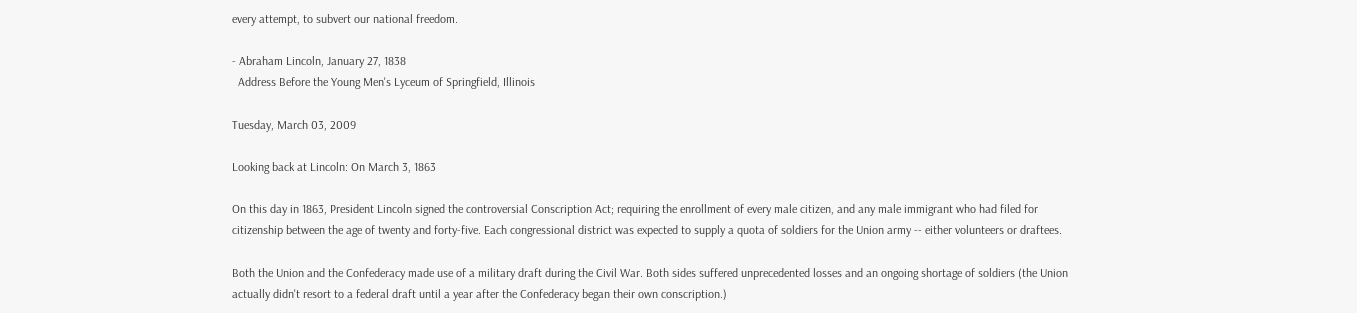every attempt, to subvert our national freedom.

- Abraham Lincoln, January 27, 1838
  Address Before the Young Men's Lyceum of Springfield, Illinois

Tuesday, March 03, 2009

Looking back at Lincoln: On March 3, 1863

On this day in 1863, President Lincoln signed the controversial Conscription Act; requiring the enrollment of every male citizen, and any male immigrant who had filed for citizenship between the age of twenty and forty-five. Each congressional district was expected to supply a quota of soldiers for the Union army -- either volunteers or draftees.

Both the Union and the Confederacy made use of a military draft during the Civil War. Both sides suffered unprecedented losses and an ongoing shortage of soldiers (the Union actually didn't resort to a federal draft until a year after the Confederacy began their own conscription.)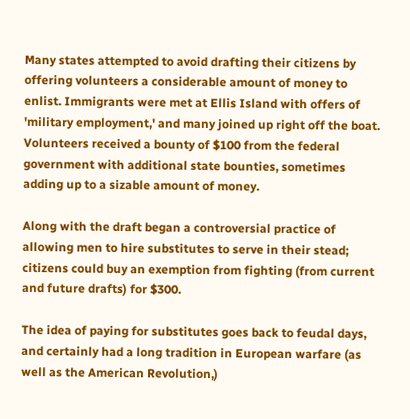Many states attempted to avoid drafting their citizens by offering volunteers a considerable amount of money to enlist. Immigrants were met at Ellis Island with offers of 'military employment,' and many joined up right off the boat. Volunteers received a bounty of $100 from the federal government with additional state bounties, sometimes adding up to a sizable amount of money.

Along with the draft began a controversial practice of allowing men to hire substitutes to serve in their stead; citizens could buy an exemption from fighting (from current and future drafts) for $300.

The idea of paying for substitutes goes back to feudal days, and certainly had a long tradition in European warfare (as well as the American Revolution,)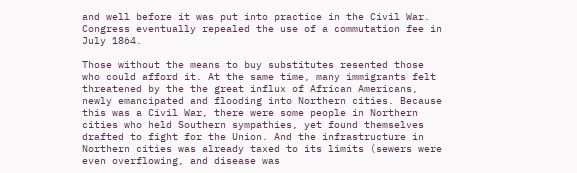and well before it was put into practice in the Civil War. Congress eventually repealed the use of a commutation fee in July 1864.

Those without the means to buy substitutes resented those who could afford it. At the same time, many immigrants felt threatened by the the great influx of African Americans, newly emancipated and flooding into Northern cities. Because this was a Civil War, there were some people in Northern cities who held Southern sympathies, yet found themselves drafted to fight for the Union. And the infrastructure in Northern cities was already taxed to its limits (sewers were even overflowing, and disease was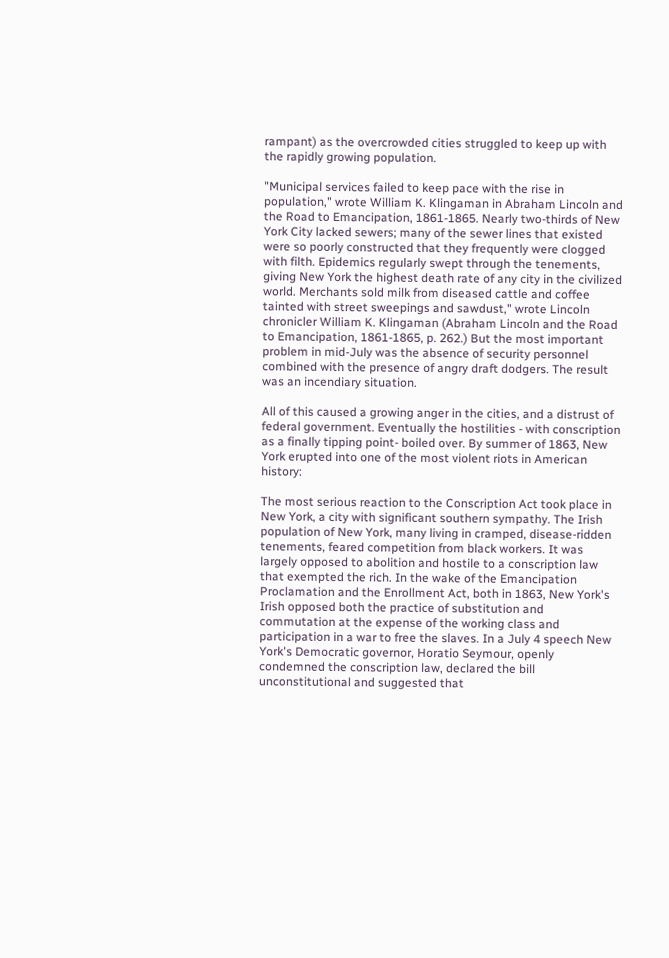rampant) as the overcrowded cities struggled to keep up with the rapidly growing population.

"Municipal services failed to keep pace with the rise in population," wrote William K. Klingaman in Abraham Lincoln and the Road to Emancipation, 1861-1865. Nearly two-thirds of New York City lacked sewers; many of the sewer lines that existed were so poorly constructed that they frequently were clogged with filth. Epidemics regularly swept through the tenements, giving New York the highest death rate of any city in the civilized world. Merchants sold milk from diseased cattle and coffee tainted with street sweepings and sawdust," wrote Lincoln chronicler William K. Klingaman (Abraham Lincoln and the Road to Emancipation, 1861-1865, p. 262.) But the most important problem in mid-July was the absence of security personnel combined with the presence of angry draft dodgers. The result was an incendiary situation.

All of this caused a growing anger in the cities, and a distrust of federal government. Eventually the hostilities - with conscription as a finally tipping point- boiled over. By summer of 1863, New York erupted into one of the most violent riots in American history:

The most serious reaction to the Conscription Act took place in New York, a city with significant southern sympathy. The Irish population of New York, many living in cramped, disease-ridden tenements, feared competition from black workers. It was largely opposed to abolition and hostile to a conscription law that exempted the rich. In the wake of the Emancipation Proclamation and the Enrollment Act, both in 1863, New York's Irish opposed both the practice of substitution and commutation at the expense of the working class and participation in a war to free the slaves. In a July 4 speech New York's Democratic governor, Horatio Seymour, openly condemned the conscription law, declared the bill unconstitutional and suggested that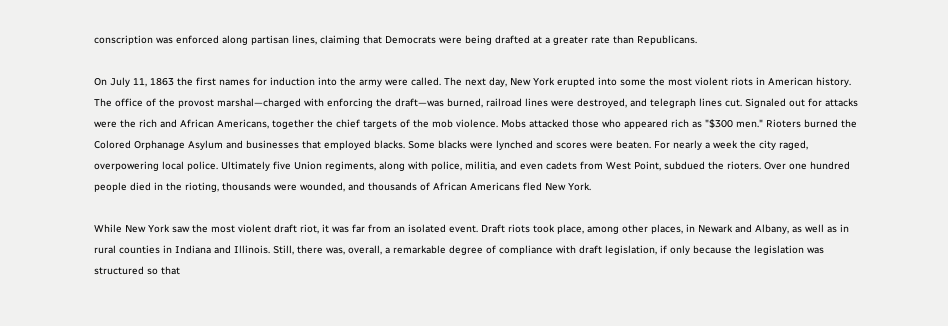conscription was enforced along partisan lines, claiming that Democrats were being drafted at a greater rate than Republicans.

On July 11, 1863 the first names for induction into the army were called. The next day, New York erupted into some the most violent riots in American history. The office of the provost marshal—charged with enforcing the draft—was burned, railroad lines were destroyed, and telegraph lines cut. Signaled out for attacks were the rich and African Americans, together the chief targets of the mob violence. Mobs attacked those who appeared rich as "$300 men." Rioters burned the Colored Orphanage Asylum and businesses that employed blacks. Some blacks were lynched and scores were beaten. For nearly a week the city raged, overpowering local police. Ultimately five Union regiments, along with police, militia, and even cadets from West Point, subdued the rioters. Over one hundred people died in the rioting, thousands were wounded, and thousands of African Americans fled New York.

While New York saw the most violent draft riot, it was far from an isolated event. Draft riots took place, among other places, in Newark and Albany, as well as in rural counties in Indiana and Illinois. Still, there was, overall, a remarkable degree of compliance with draft legislation, if only because the legislation was structured so that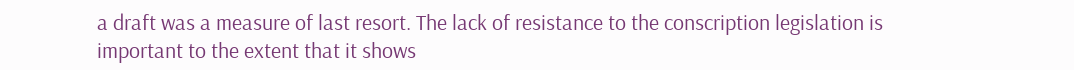a draft was a measure of last resort. The lack of resistance to the conscription legislation is important to the extent that it shows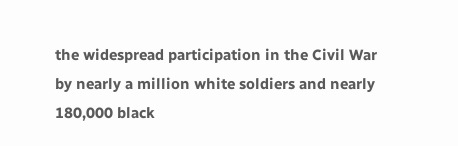the widespread participation in the Civil War by nearly a million white soldiers and nearly 180,000 black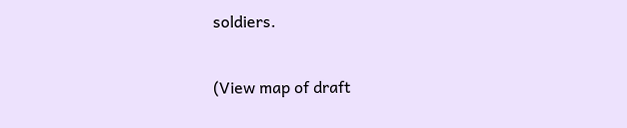soldiers.

(View map of draft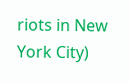riots in New York City)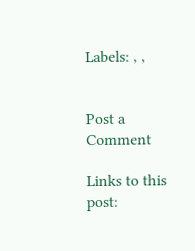Labels: , ,


Post a Comment

Links to this post: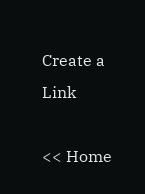Create a Link

<< Home